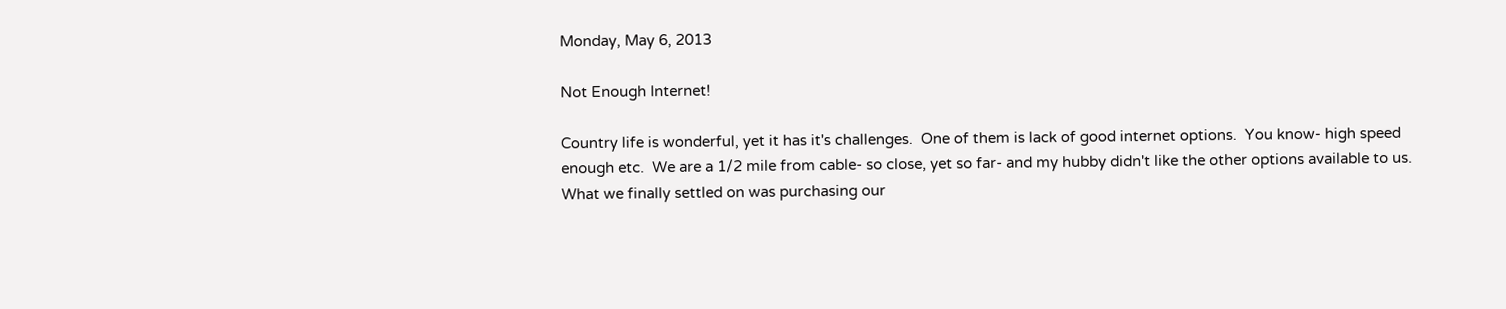Monday, May 6, 2013

Not Enough Internet!

Country life is wonderful, yet it has it's challenges.  One of them is lack of good internet options.  You know- high speed enough etc.  We are a 1/2 mile from cable- so close, yet so far- and my hubby didn't like the other options available to us.  What we finally settled on was purchasing our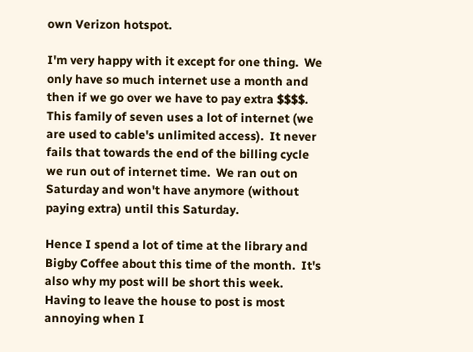own Verizon hotspot.

I'm very happy with it except for one thing.  We only have so much internet use a month and then if we go over we have to pay extra $$$$. This family of seven uses a lot of internet (we are used to cable's unlimited access).  It never fails that towards the end of the billing cycle we run out of internet time.  We ran out on Saturday and won't have anymore (without paying extra) until this Saturday.

Hence I spend a lot of time at the library and Bigby Coffee about this time of the month.  It's also why my post will be short this week.  Having to leave the house to post is most annoying when I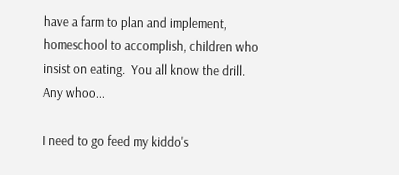have a farm to plan and implement, homeschool to accomplish, children who insist on eating.  You all know the drill.  Any whoo...

I need to go feed my kiddo's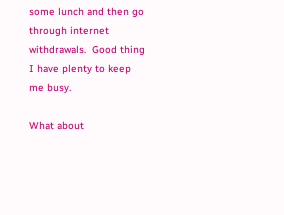some lunch and then go through internet withdrawals.  Good thing I have plenty to keep me busy.

What about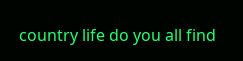country life do you all find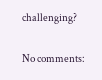challenging?

No comments: